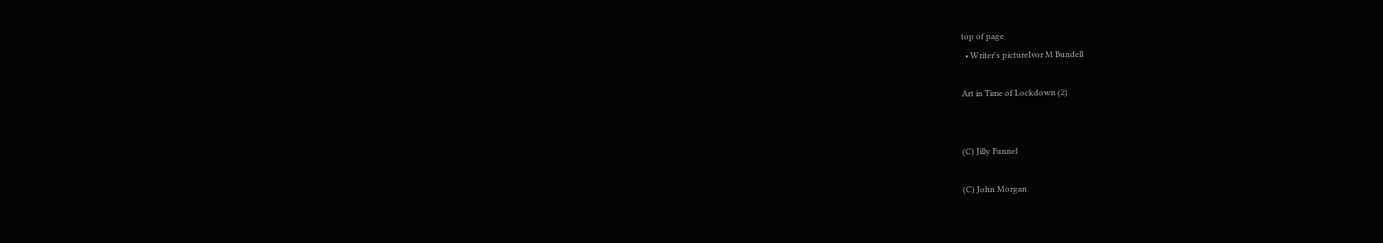top of page
  • Writer's pictureIvor M Bundell

Art in Time of Lockdown (2)


(C) Jilly Funnel

(C) John Morgan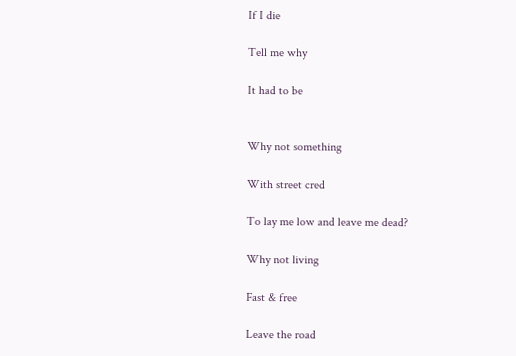If I die

Tell me why

It had to be


Why not something

With street cred

To lay me low and leave me dead?

Why not living

Fast & free

Leave the road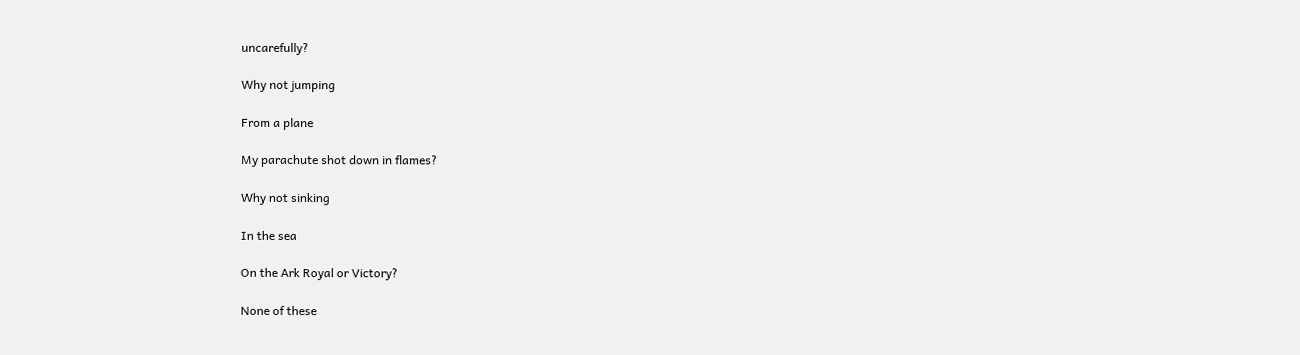uncarefully?

Why not jumping

From a plane

My parachute shot down in flames?

Why not sinking

In the sea

On the Ark Royal or Victory?

None of these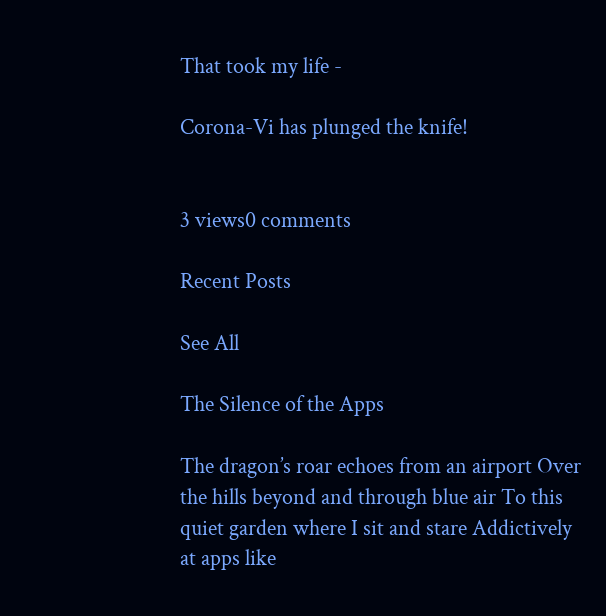That took my life -

Corona-Vi has plunged the knife!


3 views0 comments

Recent Posts

See All

The Silence of the Apps

The dragon’s roar echoes from an airport Over the hills beyond and through blue air To this quiet garden where I sit and stare Addictively at apps like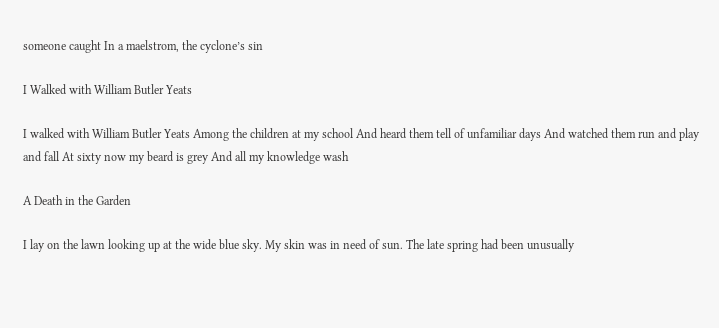someone caught In a maelstrom, the cyclone’s sin

I Walked with William Butler Yeats

I walked with William Butler Yeats Among the children at my school And heard them tell of unfamiliar days And watched them run and play and fall At sixty now my beard is grey And all my knowledge wash

A Death in the Garden

I lay on the lawn looking up at the wide blue sky. My skin was in need of sun. The late spring had been unusually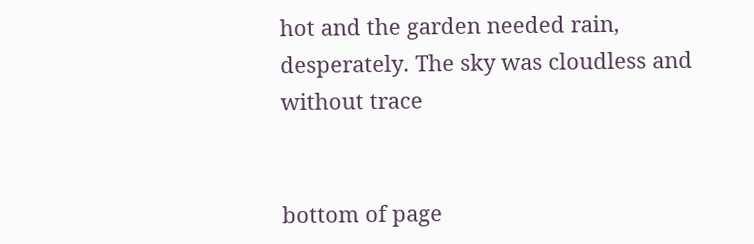hot and the garden needed rain, desperately. The sky was cloudless and without trace


bottom of page